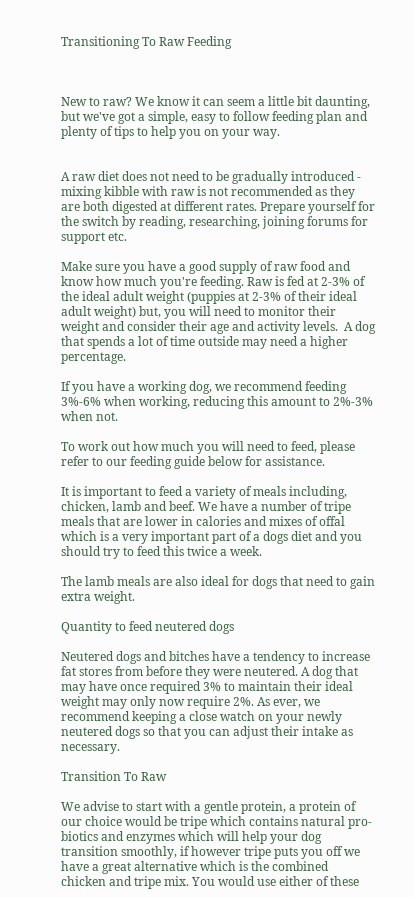Transitioning To Raw Feeding



New to raw? We know it can seem a little bit daunting, but we've got a simple, easy to follow feeding plan and plenty of tips to help you on your way.


A raw diet does not need to be gradually introduced - mixing kibble with raw is not recommended as they are both digested at different rates. Prepare yourself for the switch by reading, researching, joining forums for support etc.

Make sure you have a good supply of raw food and know how much you're feeding. Raw is fed at 2-3% of the ideal adult weight (puppies at 2-3% of their ideal adult weight) but, you will need to monitor their weight and consider their age and activity levels.  A dog that spends a lot of time outside may need a higher percentage.

If you have a working dog, we recommend feeding 3%-6% when working, reducing this amount to 2%-3% when not.

To work out how much you will need to feed, please refer to our feeding guide below for assistance.

It is important to feed a variety of meals including, chicken, lamb and beef. We have a number of tripe meals that are lower in calories and mixes of offal which is a very important part of a dogs diet and you should try to feed this twice a week.

The lamb meals are also ideal for dogs that need to gain extra weight.

Quantity to feed neutered dogs

Neutered dogs and bitches have a tendency to increase fat stores from before they were neutered. A dog that may have once required 3% to maintain their ideal weight may only now require 2%. As ever, we recommend keeping a close watch on your newly neutered dogs so that you can adjust their intake as necessary.

Transition To Raw

We advise to start with a gentle protein, a protein of our choice would be tripe which contains natural pro-biotics and enzymes which will help your dog transition smoothly, if however tripe puts you off we have a great alternative which is the combined chicken and tripe mix. You would use either of these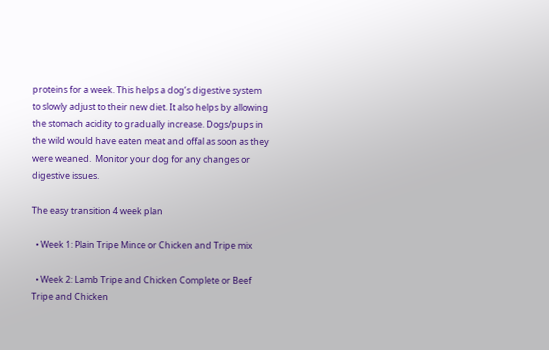proteins for a week. This helps a dog’s digestive system to slowly adjust to their new diet. It also helps by allowing the stomach acidity to gradually increase. Dogs/pups in the wild would have eaten meat and offal as soon as they were weaned.  Monitor your dog for any changes or digestive issues.

The easy transition 4 week plan

  • Week 1: Plain Tripe Mince or Chicken and Tripe mix

  • Week 2: Lamb Tripe and Chicken Complete or Beef Tripe and Chicken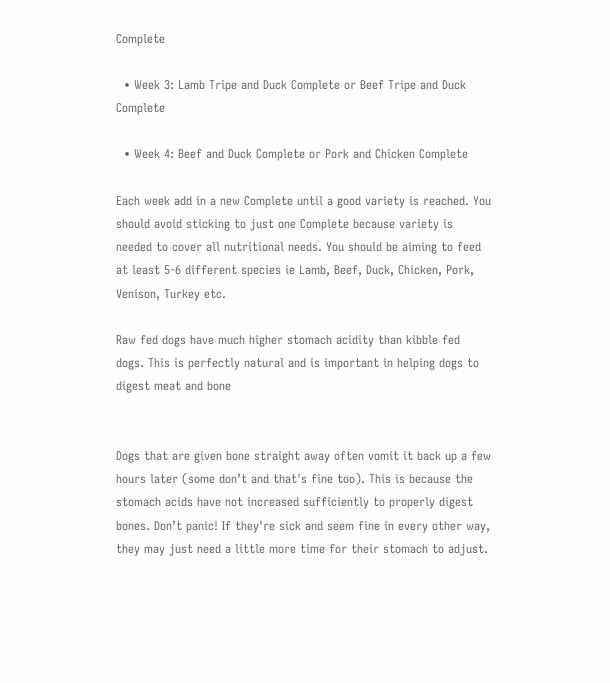Complete

  • Week 3: Lamb Tripe and Duck Complete or Beef Tripe and Duck Complete

  • Week 4: Beef and Duck Complete or Pork and Chicken Complete

Each week add in a new Complete until a good variety is reached. You should avoid sticking to just one Complete because variety is needed to cover all nutritional needs. You should be aiming to feed at least 5-6 different species ie Lamb, Beef, Duck, Chicken, Pork, Venison, Turkey etc.

Raw fed dogs have much higher stomach acidity than kibble fed dogs. This is perfectly natural and is important in helping dogs to digest meat and bone


Dogs that are given bone straight away often vomit it back up a few hours later (some don’t and that's fine too). This is because the stomach acids have not increased sufficiently to properly digest bones. Don’t panic! If they're sick and seem fine in every other way, they may just need a little more time for their stomach to adjust.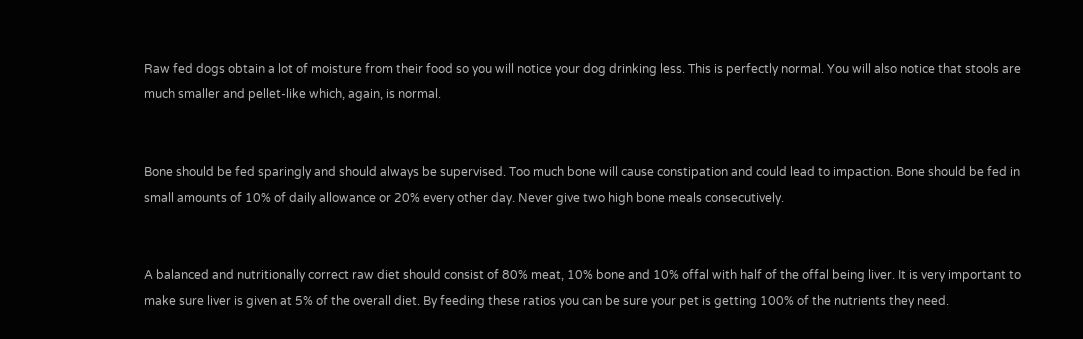Raw fed dogs obtain a lot of moisture from their food so you will notice your dog drinking less. This is perfectly normal. You will also notice that stools are much smaller and pellet-like which, again, is normal.


Bone should be fed sparingly and should always be supervised. Too much bone will cause constipation and could lead to impaction. Bone should be fed in small amounts of 10% of daily allowance or 20% every other day. Never give two high bone meals consecutively.


A balanced and nutritionally correct raw diet should consist of 80% meat, 10% bone and 10% offal with half of the offal being liver. It is very important to make sure liver is given at 5% of the overall diet. By feeding these ratios you can be sure your pet is getting 100% of the nutrients they need.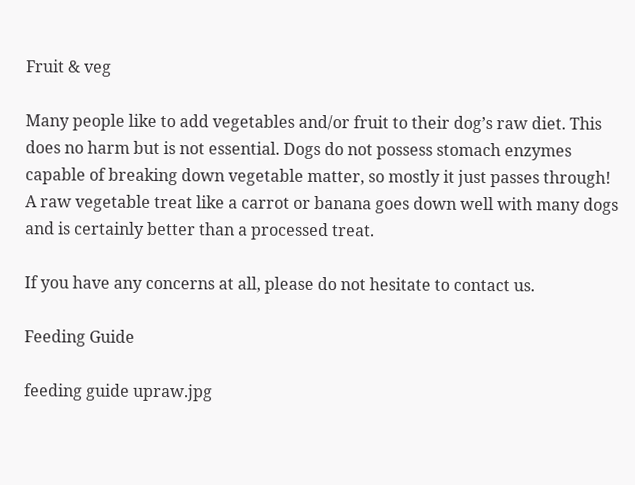Fruit & veg

Many people like to add vegetables and/or fruit to their dog’s raw diet. This does no harm but is not essential. Dogs do not possess stomach enzymes capable of breaking down vegetable matter, so mostly it just passes through! A raw vegetable treat like a carrot or banana goes down well with many dogs and is certainly better than a processed treat.

If you have any concerns at all, please do not hesitate to contact us.

Feeding Guide

feeding guide upraw.jpg